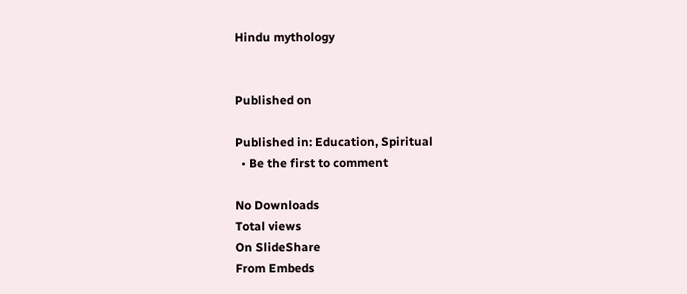Hindu mythology


Published on

Published in: Education, Spiritual
  • Be the first to comment

No Downloads
Total views
On SlideShare
From Embeds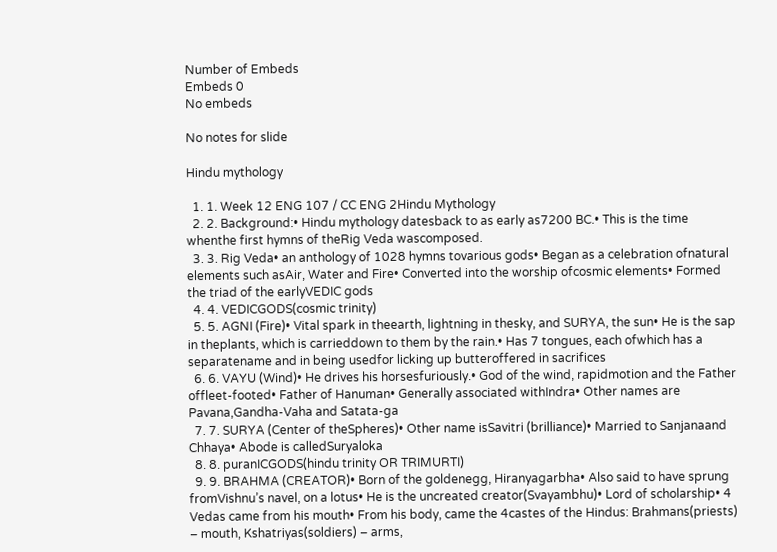Number of Embeds
Embeds 0
No embeds

No notes for slide

Hindu mythology

  1. 1. Week 12 ENG 107 / CC ENG 2Hindu Mythology
  2. 2. Background:• Hindu mythology datesback to as early as7200 BC.• This is the time whenthe first hymns of theRig Veda wascomposed.
  3. 3. Rig Veda• an anthology of 1028 hymns tovarious gods• Began as a celebration ofnatural elements such asAir, Water and Fire• Converted into the worship ofcosmic elements• Formed the triad of the earlyVEDIC gods
  4. 4. VEDICGODS(cosmic trinity)
  5. 5. AGNI (Fire)• Vital spark in theearth, lightning in thesky, and SURYA, the sun• He is the sap in theplants, which is carrieddown to them by the rain.• Has 7 tongues, each ofwhich has a separatename and in being usedfor licking up butteroffered in sacrifices
  6. 6. VAYU (Wind)• He drives his horsesfuriously.• God of the wind, rapidmotion and the Father offleet-footed• Father of Hanuman• Generally associated withIndra• Other names are Pavana,Gandha-Vaha and Satata-ga
  7. 7. SURYA (Center of theSpheres)• Other name isSavitri (brilliance)• Married to Sanjanaand Chhaya• Abode is calledSuryaloka
  8. 8. puranICGODS(hindu trinity OR TRIMURTI)
  9. 9. BRAHMA (CREATOR)• Born of the goldenegg, Hiranyagarbha• Also said to have sprung fromVishnu’s navel, on a lotus• He is the uncreated creator(Svayambhu)• Lord of scholarship• 4 Vedas came from his mouth• From his body, came the 4castes of the Hindus: Brahmans(priests) – mouth, Kshatriyas(soldiers) – arms,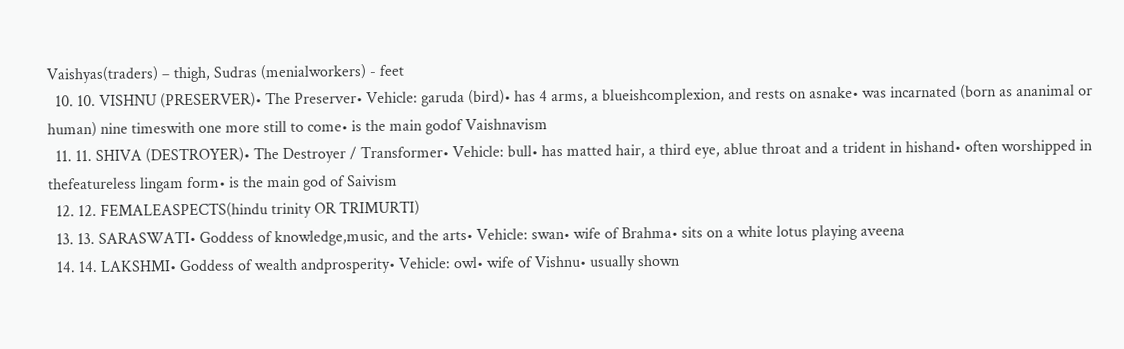Vaishyas(traders) – thigh, Sudras (menialworkers) - feet
  10. 10. VISHNU (PRESERVER)• The Preserver• Vehicle: garuda (bird)• has 4 arms, a blueishcomplexion, and rests on asnake• was incarnated (born as ananimal or human) nine timeswith one more still to come• is the main godof Vaishnavism
  11. 11. SHIVA (DESTROYER)• The Destroyer / Transformer• Vehicle: bull• has matted hair, a third eye, ablue throat and a trident in hishand• often worshipped in thefeatureless lingam form• is the main god of Saivism
  12. 12. FEMALEASPECTS(hindu trinity OR TRIMURTI)
  13. 13. SARASWATI• Goddess of knowledge,music, and the arts• Vehicle: swan• wife of Brahma• sits on a white lotus playing aveena
  14. 14. LAKSHMI• Goddess of wealth andprosperity• Vehicle: owl• wife of Vishnu• usually shown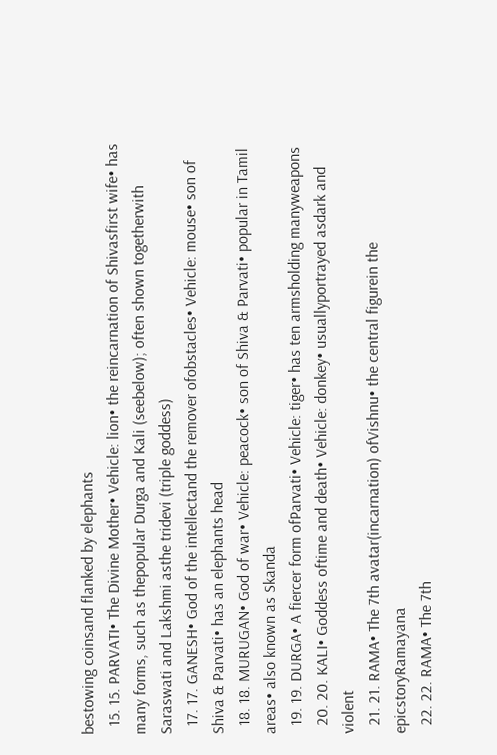bestowing coinsand flanked by elephants
  15. 15. PARVATI• The Divine Mother• Vehicle: lion• the reincarnation of Shivasfirst wife• has many forms, such as thepopular Durga and Kali (seebelow); often shown togetherwith Saraswati and Lakshmi asthe tridevi (triple goddess)
  17. 17. GANESH• God of the intellectand the remover ofobstacles• Vehicle: mouse• son of Shiva & Parvati• has an elephants head
  18. 18. MURUGAN• God of war• Vehicle: peacock• son of Shiva & Parvati• popular in Tamil areas• also known as Skanda
  19. 19. DURGA• A fiercer form ofParvati• Vehicle: tiger• has ten armsholding manyweapons
  20. 20. KALI• Goddess oftime and death• Vehicle: donkey• usuallyportrayed asdark and violent
  21. 21. RAMA• The 7th avatar(incarnation) ofVishnu• the central figurein the epicstoryRamayana
  22. 22. RAMA• The 7th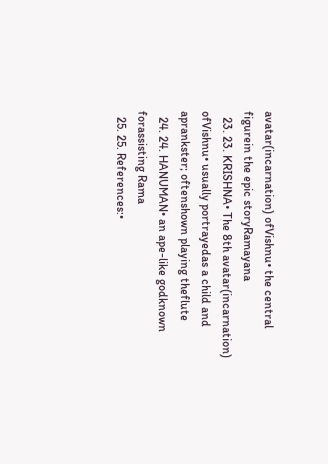avatar(incarnation) ofVishnu• the central figurein the epic storyRamayana
  23. 23. KRISHNA• The 8th avatar(incarnation) ofVishnu• usually portrayedas a child and aprankster; oftenshown playing theflute
  24. 24. HANUMAN• an ape-like godknown forassisting Rama
  25. 25. References:•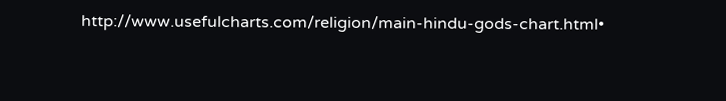http://www.usefulcharts.com/religion/main-hindu-gods-chart.html•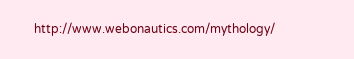http://www.webonautics.com/mythology/